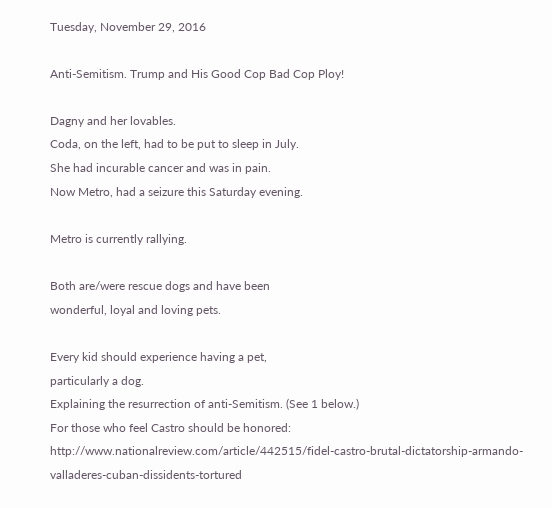Tuesday, November 29, 2016

Anti-Semitism. Trump and His Good Cop Bad Cop Ploy!

Dagny and her lovables.
Coda, on the left, had to be put to sleep in July.
She had incurable cancer and was in pain.
Now Metro, had a seizure this Saturday evening.

Metro is currently rallying.

Both are/were rescue dogs and have been
wonderful, loyal and loving pets.

Every kid should experience having a pet,
particularly a dog.
Explaining the resurrection of anti-Semitism. (See 1 below.)
For those who feel Castro should be honored: http://www.nationalreview.com/article/442515/fidel-castro-brutal-dictatorship-armando-valladeres-cuban-dissidents-tortured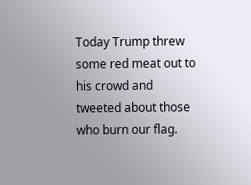Today Trump threw some red meat out to his crowd and tweeted about those who burn our flag.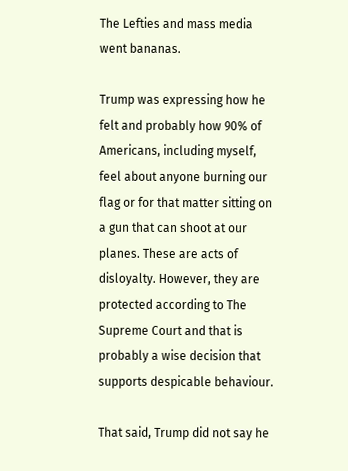The Lefties and mass media went bananas.

Trump was expressing how he felt and probably how 90% of Americans, including myself, feel about anyone burning our flag or for that matter sitting on a gun that can shoot at our planes. These are acts of disloyalty. However, they are protected according to The Supreme Court and that is probably a wise decision that supports despicable behaviour.

That said, Trump did not say he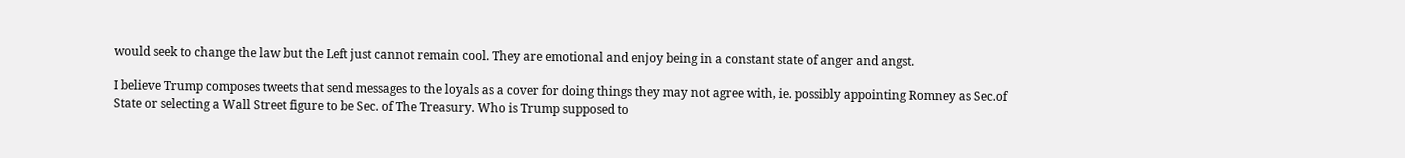would seek to change the law but the Left just cannot remain cool. They are emotional and enjoy being in a constant state of anger and angst.

I believe Trump composes tweets that send messages to the loyals as a cover for doing things they may not agree with, ie. possibly appointing Romney as Sec.of State or selecting a Wall Street figure to be Sec. of The Treasury. Who is Trump supposed to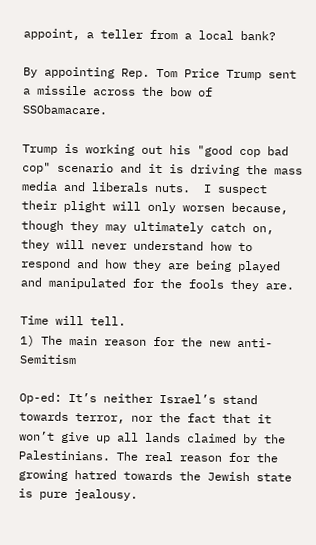appoint, a teller from a local bank?

By appointing Rep. Tom Price Trump sent a missile across the bow of  SSObamacare.

Trump is working out his "good cop bad cop" scenario and it is driving the mass media and liberals nuts.  I suspect their plight will only worsen because, though they may ultimately catch on, they will never understand how to respond and how they are being played and manipulated for the fools they are.

Time will tell.
1) The main reason for the new anti-Semitism

Op-ed: It’s neither Israel’s stand towards terror, nor the fact that it won’t give up all lands claimed by the Palestinians. The real reason for the growing hatred towards the Jewish state is pure jealousy.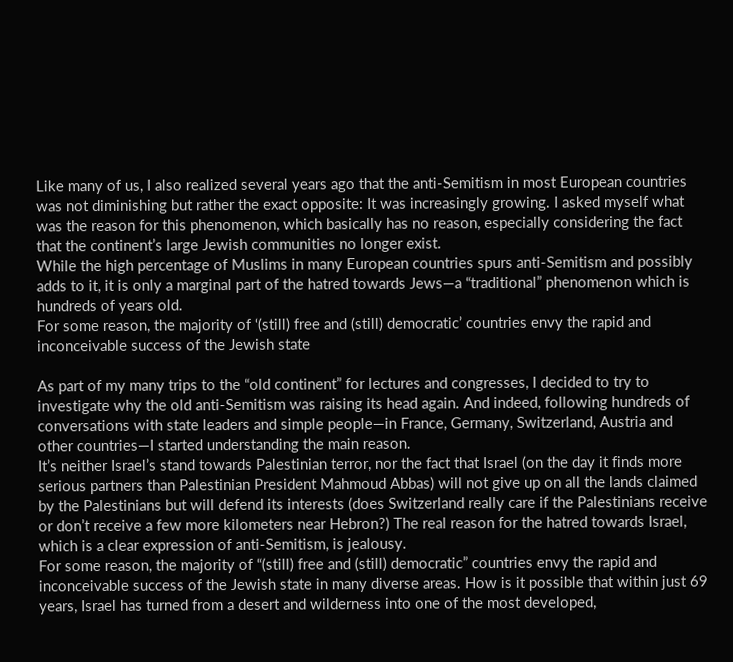Like many of us, I also realized several years ago that the anti-Semitism in most European countries was not diminishing but rather the exact opposite: It was increasingly growing. I asked myself what was the reason for this phenomenon, which basically has no reason, especially considering the fact that the continent’s large Jewish communities no longer exist.
While the high percentage of Muslims in many European countries spurs anti-Semitism and possibly adds to it, it is only a marginal part of the hatred towards Jews—a “traditional” phenomenon which is hundreds of years old.
For some reason, the majority of ‘(still) free and (still) democratic’ countries envy the rapid and inconceivable success of the Jewish state

As part of my many trips to the “old continent” for lectures and congresses, I decided to try to investigate why the old anti-Semitism was raising its head again. And indeed, following hundreds of conversations with state leaders and simple people—in France, Germany, Switzerland, Austria and other countries—I started understanding the main reason.
It’s neither Israel’s stand towards Palestinian terror, nor the fact that Israel (on the day it finds more serious partners than Palestinian President Mahmoud Abbas) will not give up on all the lands claimed by the Palestinians but will defend its interests (does Switzerland really care if the Palestinians receive or don’t receive a few more kilometers near Hebron?) The real reason for the hatred towards Israel, which is a clear expression of anti-Semitism, is jealousy.
For some reason, the majority of “(still) free and (still) democratic” countries envy the rapid and inconceivable success of the Jewish state in many diverse areas. How is it possible that within just 69 years, Israel has turned from a desert and wilderness into one of the most developed,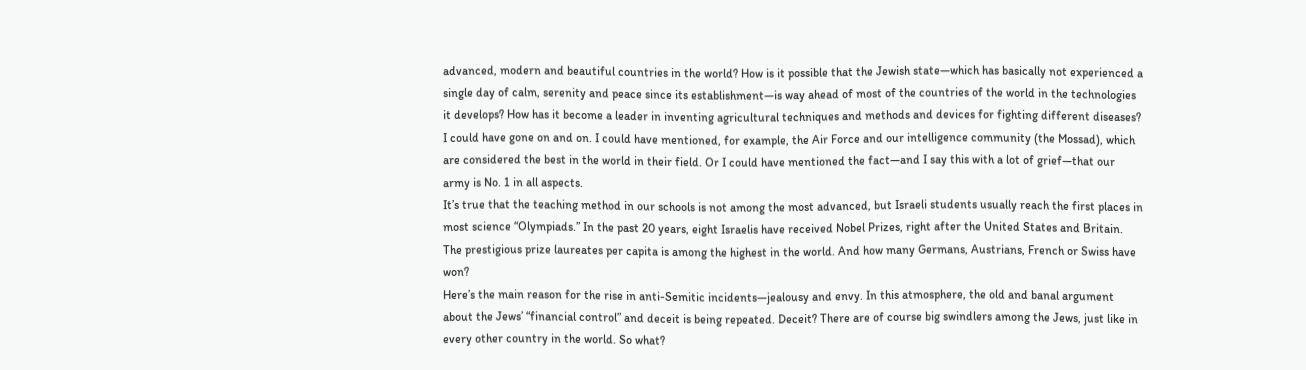advanced, modern and beautiful countries in the world? How is it possible that the Jewish state—which has basically not experienced a single day of calm, serenity and peace since its establishment—is way ahead of most of the countries of the world in the technologies it develops? How has it become a leader in inventing agricultural techniques and methods and devices for fighting different diseases?
I could have gone on and on. I could have mentioned, for example, the Air Force and our intelligence community (the Mossad), which are considered the best in the world in their field. Or I could have mentioned the fact—and I say this with a lot of grief—that our army is No. 1 in all aspects.
It’s true that the teaching method in our schools is not among the most advanced, but Israeli students usually reach the first places in most science “Olympiads.” In the past 20 years, eight Israelis have received Nobel Prizes, right after the United States and Britain. The prestigious prize laureates per capita is among the highest in the world. And how many Germans, Austrians, French or Swiss have won?
Here’s the main reason for the rise in anti-Semitic incidents—jealousy and envy. In this atmosphere, the old and banal argument about the Jews’ “financial control” and deceit is being repeated. Deceit? There are of course big swindlers among the Jews, just like in every other country in the world. So what?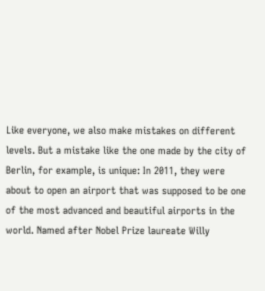Like everyone, we also make mistakes on different levels. But a mistake like the one made by the city of Berlin, for example, is unique: In 2011, they were about to open an airport that was supposed to be one of the most advanced and beautiful airports in the world. Named after Nobel Prize laureate Willy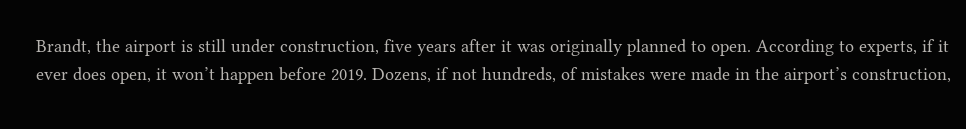Brandt, the airport is still under construction, five years after it was originally planned to open. According to experts, if it ever does open, it won’t happen before 2019. Dozens, if not hundreds, of mistakes were made in the airport’s construction,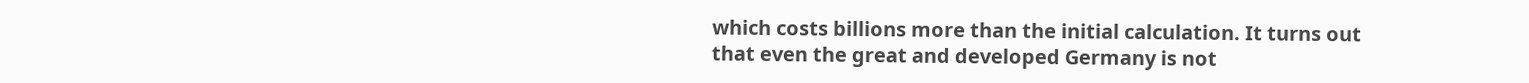which costs billions more than the initial calculation. It turns out that even the great and developed Germany is not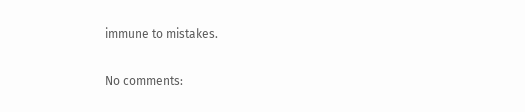immune to mistakes.

No comments: